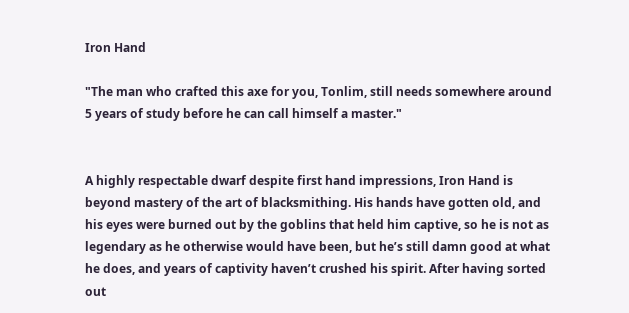Iron Hand

"The man who crafted this axe for you, Tonlim, still needs somewhere around 5 years of study before he can call himself a master."


A highly respectable dwarf despite first hand impressions, Iron Hand is beyond mastery of the art of blacksmithing. His hands have gotten old, and his eyes were burned out by the goblins that held him captive, so he is not as legendary as he otherwise would have been, but he’s still damn good at what he does, and years of captivity haven’t crushed his spirit. After having sorted out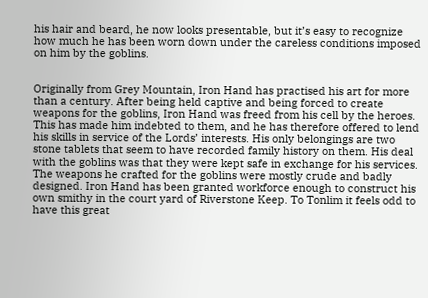his hair and beard, he now looks presentable, but it’s easy to recognize how much he has been worn down under the careless conditions imposed on him by the goblins.


Originally from Grey Mountain, Iron Hand has practised his art for more than a century. After being held captive and being forced to create weapons for the goblins, Iron Hand was freed from his cell by the heroes. This has made him indebted to them, and he has therefore offered to lend his skills in service of the Lords’ interests. His only belongings are two stone tablets that seem to have recorded family history on them. His deal with the goblins was that they were kept safe in exchange for his services. The weapons he crafted for the goblins were mostly crude and badly designed. Iron Hand has been granted workforce enough to construct his own smithy in the court yard of Riverstone Keep. To Tonlim it feels odd to have this great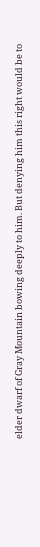elder dwarf of Gray Mountain bowing deeply to him. But denying him this right would be to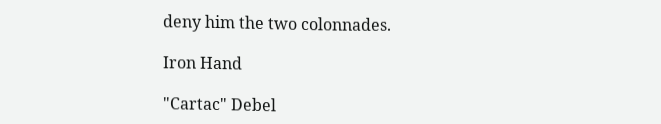deny him the two colonnades.

Iron Hand

"Cartac" Debel